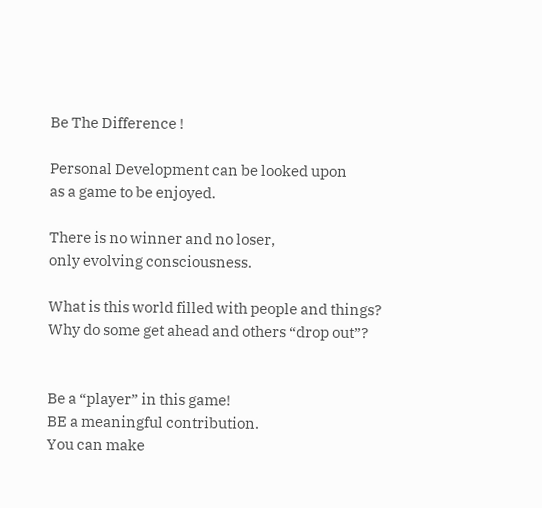Be The Difference !

Personal Development can be looked upon
as a game to be enjoyed.

There is no winner and no loser,
only evolving consciousness.

What is this world filled with people and things?
Why do some get ahead and others “drop out”?


Be a “player” in this game!
BE a meaningful contribution.
You can make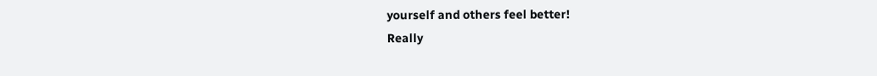yourself and others feel better!
Really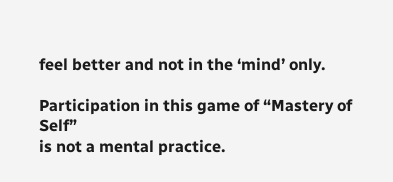feel better and not in the ‘mind’ only.

Participation in this game of “Mastery of Self”
is not a mental practice.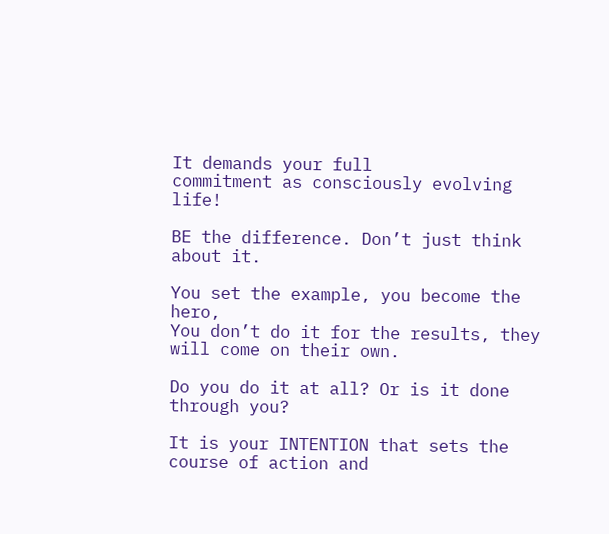It demands your full
commitment as consciously evolving life!

BE the difference. Don’t just think about it.

You set the example, you become the hero,
You don’t do it for the results, they will come on their own.

Do you do it at all? Or is it done through you?

It is your INTENTION that sets the
course of action and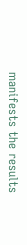manifests the results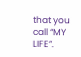that you call “MY LIFE”.